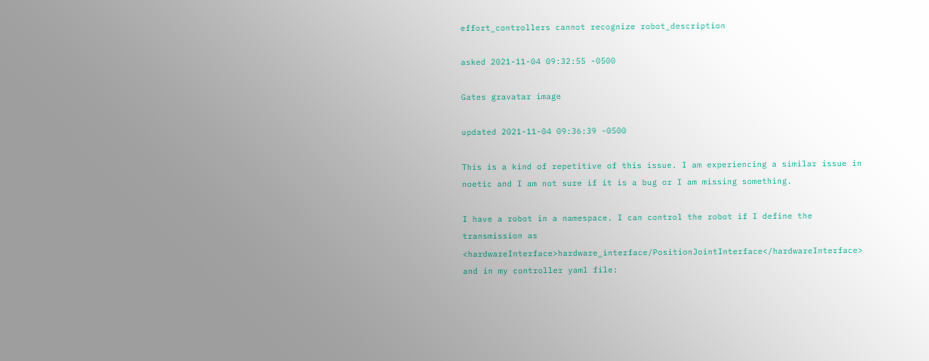effort_controllers cannot recognize robot_description

asked 2021-11-04 09:32:55 -0500

Gates gravatar image

updated 2021-11-04 09:36:39 -0500

This is a kind of repetitive of this issue. I am experiencing a similar issue in noetic and I am not sure if it is a bug or I am missing something.

I have a robot in a namespace. I can control the robot if I define the transmission as <hardwareInterface>hardware_interface/PositionJointInterface</hardwareInterface> and in my controller yaml file: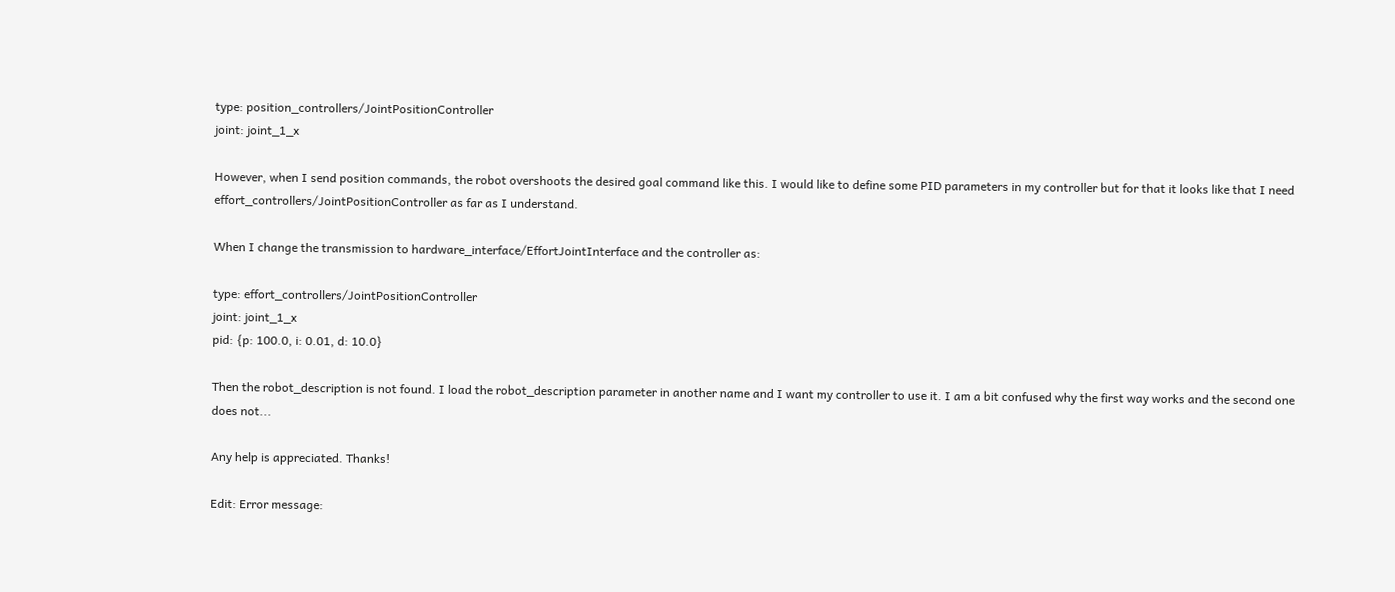type: position_controllers/JointPositionController
joint: joint_1_x

However, when I send position commands, the robot overshoots the desired goal command like this. I would like to define some PID parameters in my controller but for that it looks like that I need effort_controllers/JointPositionController as far as I understand.

When I change the transmission to hardware_interface/EffortJointInterface and the controller as:

type: effort_controllers/JointPositionController
joint: joint_1_x
pid: {p: 100.0, i: 0.01, d: 10.0}

Then the robot_description is not found. I load the robot_description parameter in another name and I want my controller to use it. I am a bit confused why the first way works and the second one does not...

Any help is appreciated. Thanks!

Edit: Error message: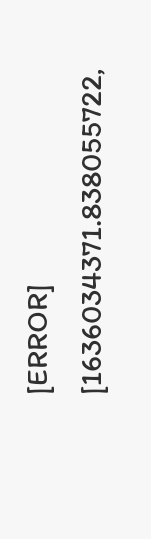[ERROR] [1636034371.838055722,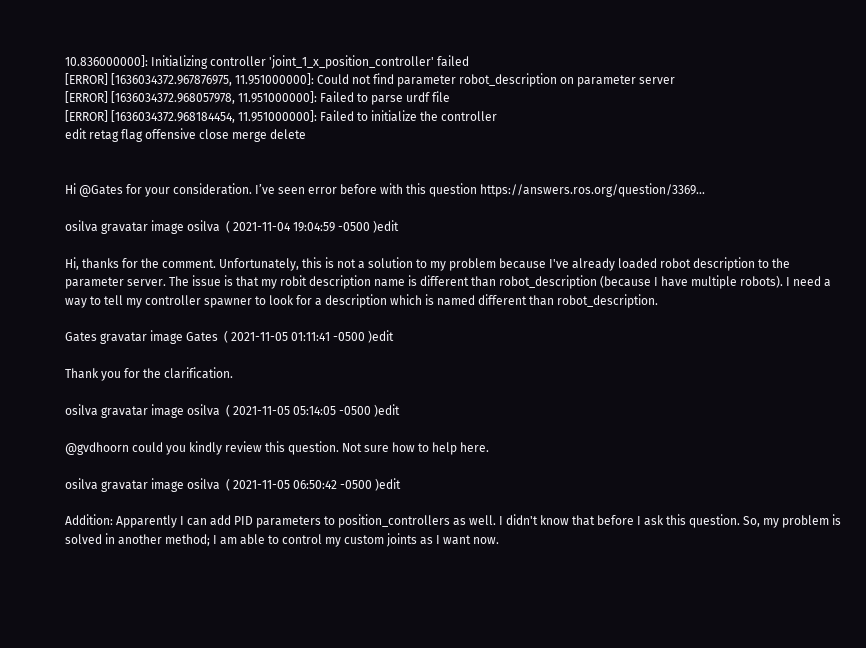10.836000000]: Initializing controller 'joint_1_x_position_controller' failed
[ERROR] [1636034372.967876975, 11.951000000]: Could not find parameter robot_description on parameter server
[ERROR] [1636034372.968057978, 11.951000000]: Failed to parse urdf file
[ERROR] [1636034372.968184454, 11.951000000]: Failed to initialize the controller
edit retag flag offensive close merge delete


Hi @Gates for your consideration. I’ve seen error before with this question https://answers.ros.org/question/3369...

osilva gravatar image osilva  ( 2021-11-04 19:04:59 -0500 )edit

Hi, thanks for the comment. Unfortunately, this is not a solution to my problem because I've already loaded robot description to the parameter server. The issue is that my robit description name is different than robot_description (because I have multiple robots). I need a way to tell my controller spawner to look for a description which is named different than robot_description.

Gates gravatar image Gates  ( 2021-11-05 01:11:41 -0500 )edit

Thank you for the clarification.

osilva gravatar image osilva  ( 2021-11-05 05:14:05 -0500 )edit

@gvdhoorn could you kindly review this question. Not sure how to help here.

osilva gravatar image osilva  ( 2021-11-05 06:50:42 -0500 )edit

Addition: Apparently I can add PID parameters to position_controllers as well. I didn't know that before I ask this question. So, my problem is solved in another method; I am able to control my custom joints as I want now.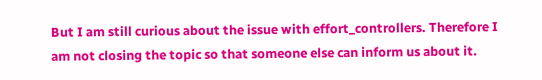But I am still curious about the issue with effort_controllers. Therefore I am not closing the topic so that someone else can inform us about it.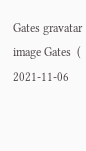Gates gravatar image Gates  ( 2021-11-06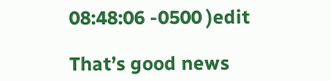08:48:06 -0500 )edit

That’s good news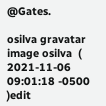@Gates.

osilva gravatar image osilva  ( 2021-11-06 09:01:18 -0500 )edit